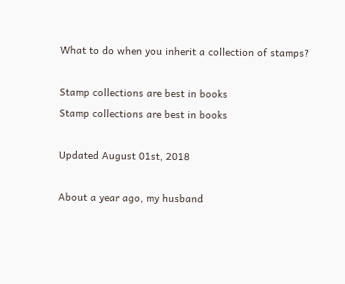What to do when you inherit a collection of stamps?

Stamp collections are best in books
Stamp collections are best in books

Updated August 01st, 2018

About a year ago, my husband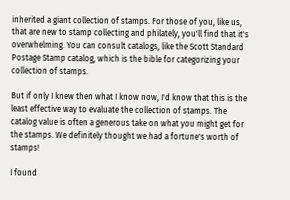inherited a giant collection of stamps. For those of you, like us, that are new to stamp collecting and philately, you'll find that it's overwhelming. You can consult catalogs, like the Scott Standard Postage Stamp catalog, which is the bible for categorizing your collection of stamps.

But if only I knew then what I know now, I'd know that this is the least effective way to evaluate the collection of stamps. The catalog value is often a generous take on what you might get for the stamps. We definitely thought we had a fortune's worth of stamps!

I found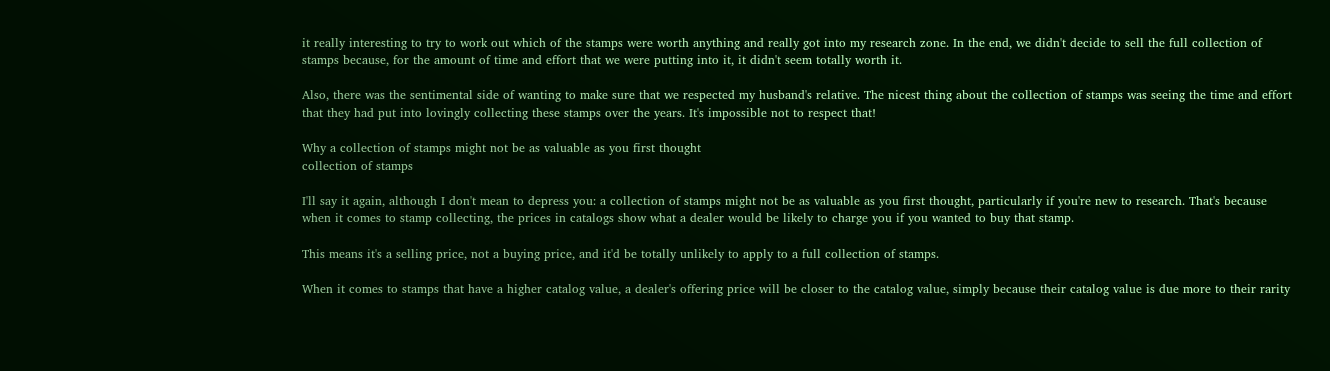it really interesting to try to work out which of the stamps were worth anything and really got into my research zone. In the end, we didn't decide to sell the full collection of stamps because, for the amount of time and effort that we were putting into it, it didn't seem totally worth it.

Also, there was the sentimental side of wanting to make sure that we respected my husband's relative. The nicest thing about the collection of stamps was seeing the time and effort that they had put into lovingly collecting these stamps over the years. It's impossible not to respect that!

Why a collection of stamps might not be as valuable as you first thought
collection of stamps

I'll say it again, although I don't mean to depress you: a collection of stamps might not be as valuable as you first thought, particularly if you're new to research. That's because when it comes to stamp collecting, the prices in catalogs show what a dealer would be likely to charge you if you wanted to buy that stamp.

This means it's a selling price, not a buying price, and it'd be totally unlikely to apply to a full collection of stamps.

When it comes to stamps that have a higher catalog value, a dealer's offering price will be closer to the catalog value, simply because their catalog value is due more to their rarity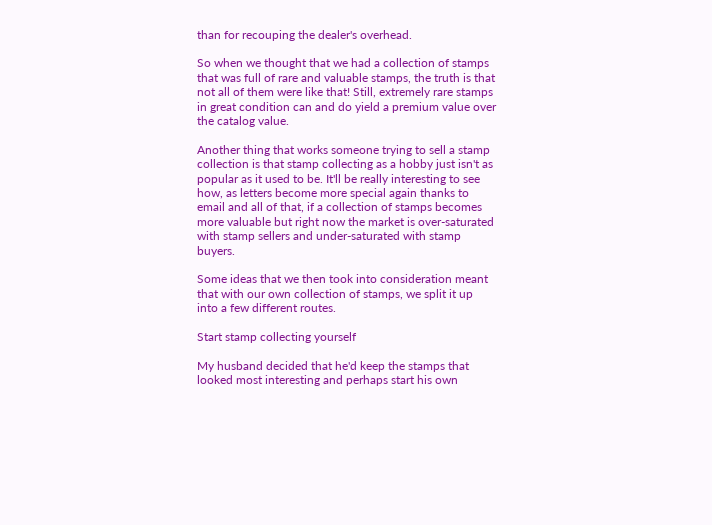than for recouping the dealer's overhead.

So when we thought that we had a collection of stamps that was full of rare and valuable stamps, the truth is that not all of them were like that! Still, extremely rare stamps in great condition can and do yield a premium value over the catalog value.

Another thing that works someone trying to sell a stamp collection is that stamp collecting as a hobby just isn't as popular as it used to be. It'll be really interesting to see how, as letters become more special again thanks to email and all of that, if a collection of stamps becomes more valuable but right now the market is over-saturated with stamp sellers and under-saturated with stamp buyers.

Some ideas that we then took into consideration meant that with our own collection of stamps, we split it up into a few different routes.

Start stamp collecting yourself

My husband decided that he'd keep the stamps that looked most interesting and perhaps start his own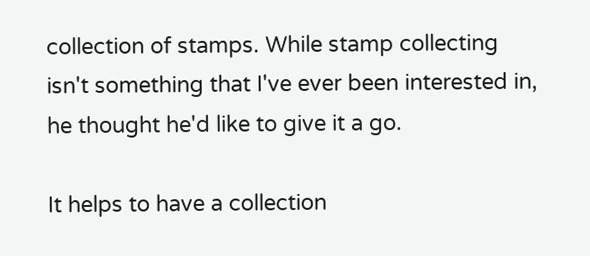collection of stamps. While stamp collecting isn't something that I've ever been interested in, he thought he'd like to give it a go.

It helps to have a collection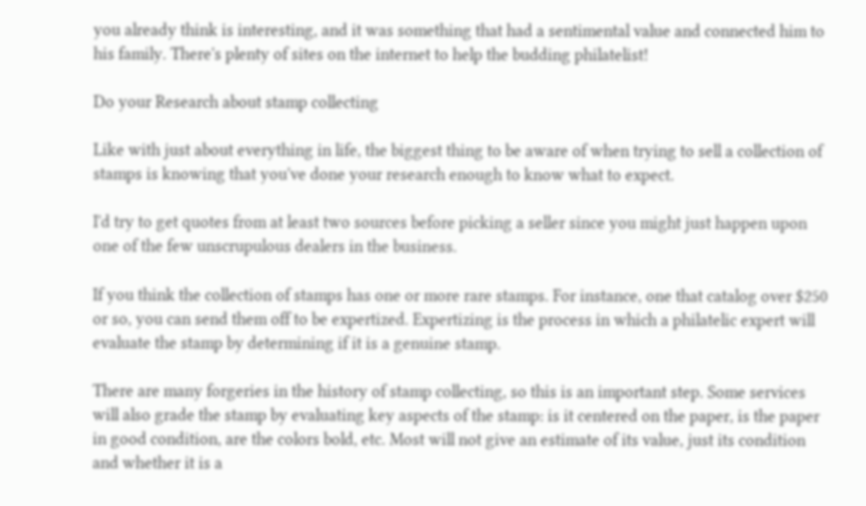you already think is interesting, and it was something that had a sentimental value and connected him to his family. There's plenty of sites on the internet to help the budding philatelist!

Do your Research about stamp collecting

Like with just about everything in life, the biggest thing to be aware of when trying to sell a collection of stamps is knowing that you've done your research enough to know what to expect.

I'd try to get quotes from at least two sources before picking a seller since you might just happen upon one of the few unscrupulous dealers in the business.

If you think the collection of stamps has one or more rare stamps. For instance, one that catalog over $250 or so, you can send them off to be expertized. Expertizing is the process in which a philatelic expert will evaluate the stamp by determining if it is a genuine stamp.

There are many forgeries in the history of stamp collecting, so this is an important step. Some services will also grade the stamp by evaluating key aspects of the stamp: is it centered on the paper, is the paper in good condition, are the colors bold, etc. Most will not give an estimate of its value, just its condition and whether it is a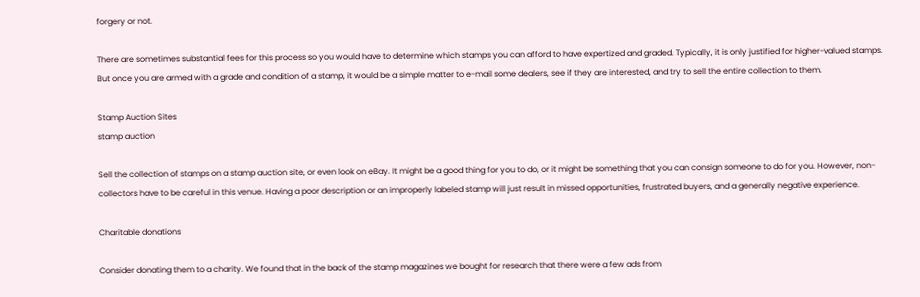forgery or not.

There are sometimes substantial fees for this process so you would have to determine which stamps you can afford to have expertized and graded. Typically, it is only justified for higher-valued stamps. But once you are armed with a grade and condition of a stamp, it would be a simple matter to e-mail some dealers, see if they are interested, and try to sell the entire collection to them.

Stamp Auction Sites
stamp auction

Sell the collection of stamps on a stamp auction site, or even look on eBay. It might be a good thing for you to do, or it might be something that you can consign someone to do for you. However, non-collectors have to be careful in this venue. Having a poor description or an improperly labeled stamp will just result in missed opportunities, frustrated buyers, and a generally negative experience.

Charitable donations

Consider donating them to a charity. We found that in the back of the stamp magazines we bought for research that there were a few ads from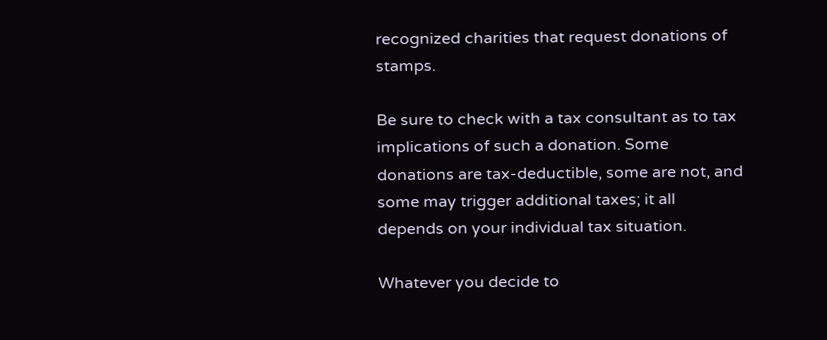recognized charities that request donations of stamps.

Be sure to check with a tax consultant as to tax implications of such a donation. Some donations are tax-deductible, some are not, and some may trigger additional taxes; it all depends on your individual tax situation.

Whatever you decide to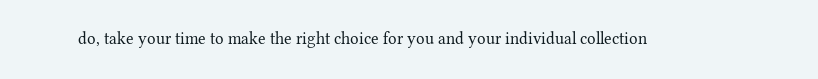do, take your time to make the right choice for you and your individual collection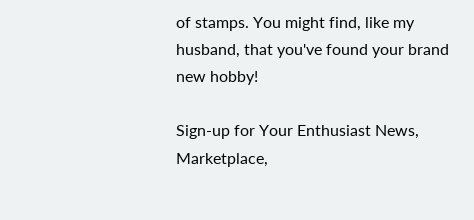of stamps. You might find, like my husband, that you've found your brand new hobby!

Sign-up for Your Enthusiast News, Marketplace,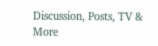Discussion, Posts, TV & More